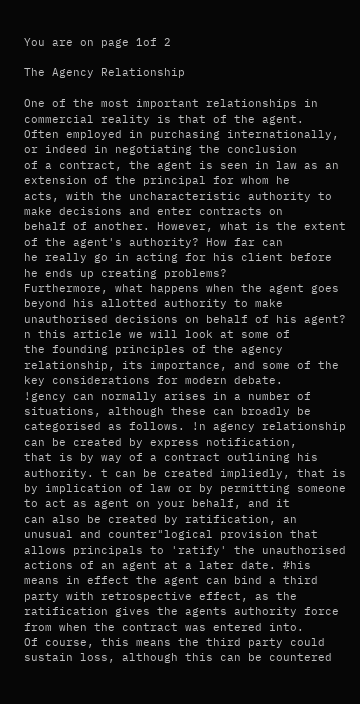You are on page 1of 2

The Agency Relationship

One of the most important relationships in commercial reality is that of the agent.
Often employed in purchasing internationally, or indeed in negotiating the conclusion
of a contract, the agent is seen in law as an extension of the principal for whom he
acts, with the uncharacteristic authority to make decisions and enter contracts on
behalf of another. However, what is the extent of the agent's authority? How far can
he really go in acting for his client before he ends up creating problems?
Furthermore, what happens when the agent goes beyond his allotted authority to make
unauthorised decisions on behalf of his agent? n this article we will look at some of
the founding principles of the agency relationship, its importance, and some of the
key considerations for modern debate.
!gency can normally arises in a number of situations, although these can broadly be
categorised as follows. !n agency relationship can be created by express notification,
that is by way of a contract outlining his authority. t can be created impliedly, that is
by implication of law or by permitting someone to act as agent on your behalf, and it
can also be created by ratification, an unusual and counter"logical provision that
allows principals to 'ratify' the unauthorised actions of an agent at a later date. #his
means in effect the agent can bind a third party with retrospective effect, as the
ratification gives the agents authority force from when the contract was entered into.
Of course, this means the third party could sustain loss, although this can be countered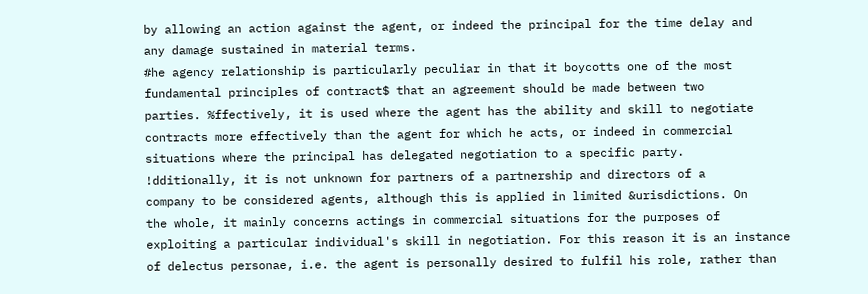by allowing an action against the agent, or indeed the principal for the time delay and
any damage sustained in material terms.
#he agency relationship is particularly peculiar in that it boycotts one of the most
fundamental principles of contract$ that an agreement should be made between two
parties. %ffectively, it is used where the agent has the ability and skill to negotiate
contracts more effectively than the agent for which he acts, or indeed in commercial
situations where the principal has delegated negotiation to a specific party.
!dditionally, it is not unknown for partners of a partnership and directors of a
company to be considered agents, although this is applied in limited &urisdictions. On
the whole, it mainly concerns actings in commercial situations for the purposes of
exploiting a particular individual's skill in negotiation. For this reason it is an instance
of delectus personae, i.e. the agent is personally desired to fulfil his role, rather than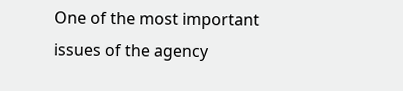One of the most important issues of the agency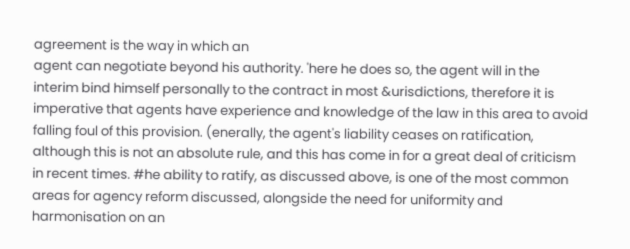agreement is the way in which an
agent can negotiate beyond his authority. 'here he does so, the agent will in the
interim bind himself personally to the contract in most &urisdictions, therefore it is
imperative that agents have experience and knowledge of the law in this area to avoid
falling foul of this provision. (enerally, the agent's liability ceases on ratification,
although this is not an absolute rule, and this has come in for a great deal of criticism
in recent times. #he ability to ratify, as discussed above, is one of the most common
areas for agency reform discussed, alongside the need for uniformity and
harmonisation on an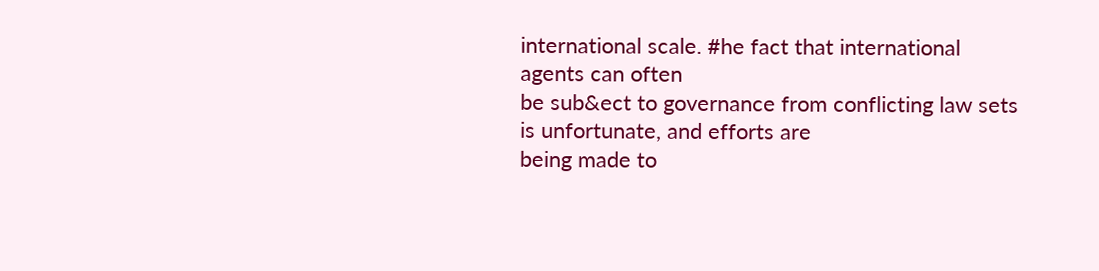international scale. #he fact that international agents can often
be sub&ect to governance from conflicting law sets is unfortunate, and efforts are
being made to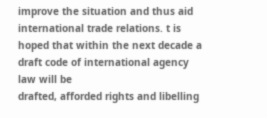improve the situation and thus aid international trade relations. t is
hoped that within the next decade a draft code of international agency law will be
drafted, afforded rights and libelling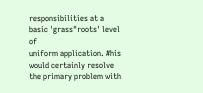responsibilities at a basic 'grass"roots' level of
uniform application. #his would certainly resolve the primary problem with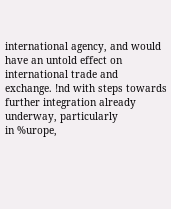international agency, and would have an untold effect on international trade and
exchange. !nd with steps towards further integration already underway, particularly
in %urope,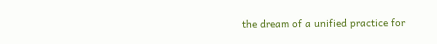the dream of a unified practice for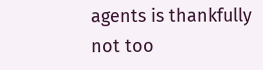agents is thankfully not too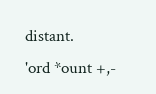distant.
'ord *ount +,-